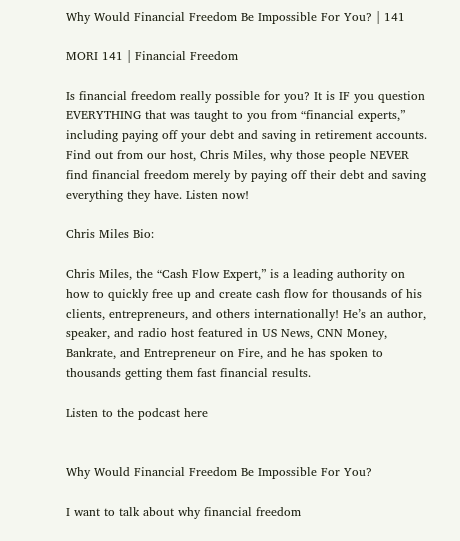Why Would Financial Freedom Be Impossible For You? | 141

MORI 141 | Financial Freedom

Is financial freedom really possible for you? It is IF you question EVERYTHING that was taught to you from “financial experts,” including paying off your debt and saving in retirement accounts. Find out from our host, Chris Miles, why those people NEVER find financial freedom merely by paying off their debt and saving everything they have. Listen now!

Chris Miles Bio:

Chris Miles, the “Cash Flow Expert,” is a leading authority on how to quickly free up and create cash flow for thousands of his clients, entrepreneurs, and others internationally! He’s an author, speaker, and radio host featured in US News, CNN Money, Bankrate, and Entrepreneur on Fire, and he has spoken to thousands getting them fast financial results.

Listen to the podcast here


Why Would Financial Freedom Be Impossible For You?

I want to talk about why financial freedom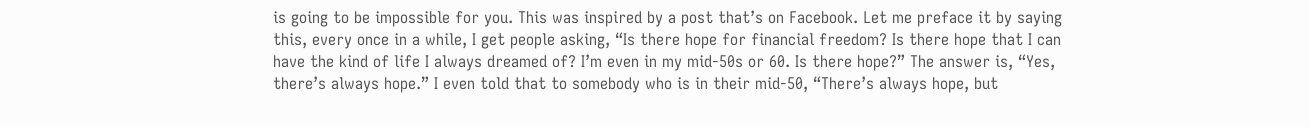is going to be impossible for you. This was inspired by a post that’s on Facebook. Let me preface it by saying this, every once in a while, I get people asking, “Is there hope for financial freedom? Is there hope that I can have the kind of life I always dreamed of? I’m even in my mid-50s or 60. Is there hope?” The answer is, “Yes, there’s always hope.” I even told that to somebody who is in their mid-50, “There’s always hope, but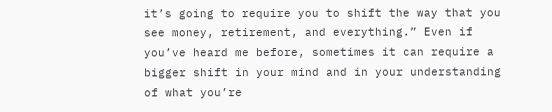it’s going to require you to shift the way that you see money, retirement, and everything.” Even if you’ve heard me before, sometimes it can require a bigger shift in your mind and in your understanding of what you’re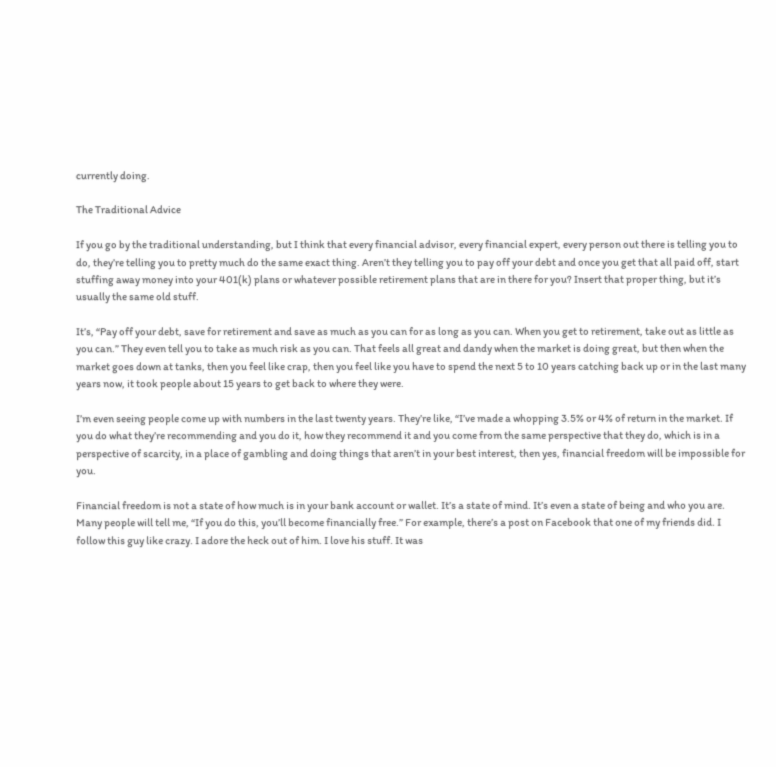currently doing.

The Traditional Advice

If you go by the traditional understanding, but I think that every financial advisor, every financial expert, every person out there is telling you to do, they’re telling you to pretty much do the same exact thing. Aren’t they telling you to pay off your debt and once you get that all paid off, start stuffing away money into your 401(k) plans or whatever possible retirement plans that are in there for you? Insert that proper thing, but it’s usually the same old stuff.

It’s, “Pay off your debt, save for retirement and save as much as you can for as long as you can. When you get to retirement, take out as little as you can.” They even tell you to take as much risk as you can. That feels all great and dandy when the market is doing great, but then when the market goes down at tanks, then you feel like crap, then you feel like you have to spend the next 5 to 10 years catching back up or in the last many years now, it took people about 15 years to get back to where they were.

I’m even seeing people come up with numbers in the last twenty years. They’re like, “I’ve made a whopping 3.5% or 4% of return in the market. If you do what they’re recommending and you do it, how they recommend it and you come from the same perspective that they do, which is in a perspective of scarcity, in a place of gambling and doing things that aren’t in your best interest, then yes, financial freedom will be impossible for you.

Financial freedom is not a state of how much is in your bank account or wallet. It’s a state of mind. It’s even a state of being and who you are. Many people will tell me, “If you do this, you’ll become financially free.” For example, there’s a post on Facebook that one of my friends did. I follow this guy like crazy. I adore the heck out of him. I love his stuff. It was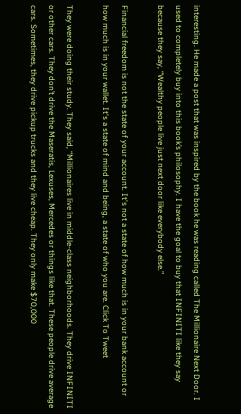interesting. He made a post that was inspired by the book he was reading called The Millionaire Next Door. I used to completely buy into this book’s philosophy. I have the goal to buy that INFINITI like they say because they say, “Wealthy people live just next door like everybody else.”

Financial freedom is not the state of your account. It's not a state of how much is in your bank account or how much is in your wallet. It's a state of mind and being, a state of who you are. Click To Tweet

They were doing their study. They said, “Millionaires live in middle-class neighborhoods. They drive INFINITI or other cars. They don’t drive the Maseratis, Lexuses, Mercedes or things like that. These people drive average cars. Sometimes, they drive pickup trucks and they live cheap. They only make $70,000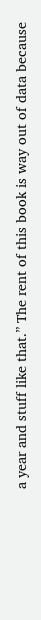a year and stuff like that.” The rent of this book is way out of data because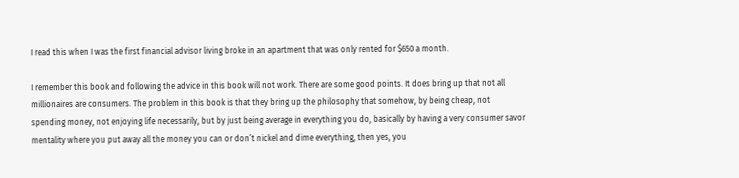I read this when I was the first financial advisor living broke in an apartment that was only rented for $650 a month.

I remember this book and following the advice in this book will not work. There are some good points. It does bring up that not all millionaires are consumers. The problem in this book is that they bring up the philosophy that somehow, by being cheap, not spending money, not enjoying life necessarily, but by just being average in everything you do, basically by having a very consumer savor mentality where you put away all the money you can or don’t nickel and dime everything, then yes, you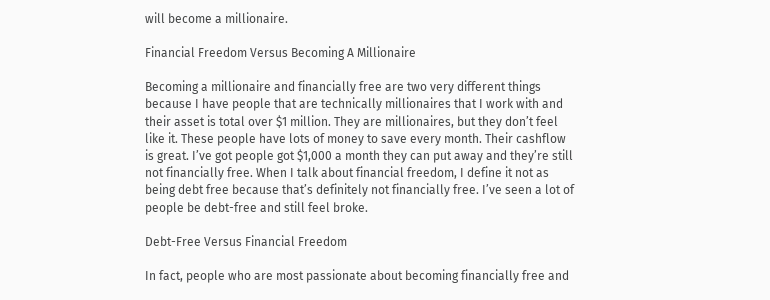will become a millionaire.

Financial Freedom Versus Becoming A Millionaire

Becoming a millionaire and financially free are two very different things because I have people that are technically millionaires that I work with and their asset is total over $1 million. They are millionaires, but they don’t feel like it. These people have lots of money to save every month. Their cashflow is great. I’ve got people got $1,000 a month they can put away and they’re still not financially free. When I talk about financial freedom, I define it not as being debt free because that’s definitely not financially free. I’ve seen a lot of people be debt-free and still feel broke.

Debt-Free Versus Financial Freedom

In fact, people who are most passionate about becoming financially free and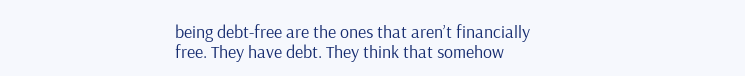being debt-free are the ones that aren’t financially free. They have debt. They think that somehow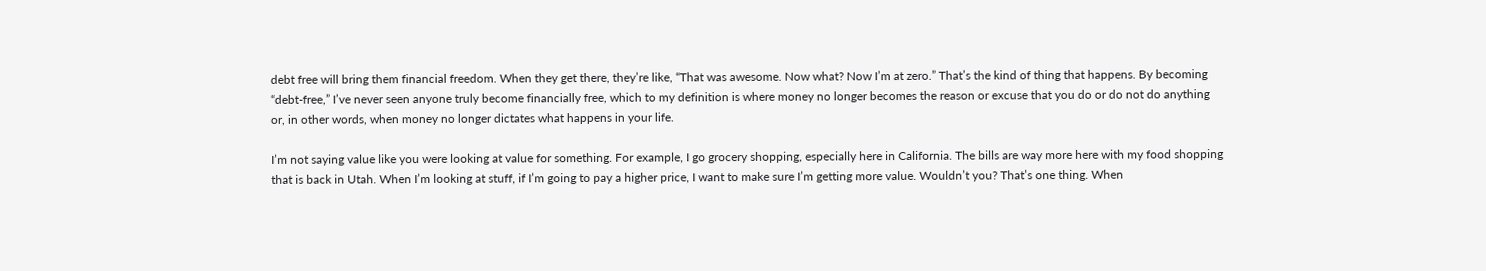debt free will bring them financial freedom. When they get there, they’re like, “That was awesome. Now what? Now I’m at zero.” That’s the kind of thing that happens. By becoming “debt-free,” I’ve never seen anyone truly become financially free, which to my definition is where money no longer becomes the reason or excuse that you do or do not do anything or, in other words, when money no longer dictates what happens in your life.

I’m not saying value like you were looking at value for something. For example, I go grocery shopping, especially here in California. The bills are way more here with my food shopping that is back in Utah. When I’m looking at stuff, if I’m going to pay a higher price, I want to make sure I’m getting more value. Wouldn’t you? That’s one thing. When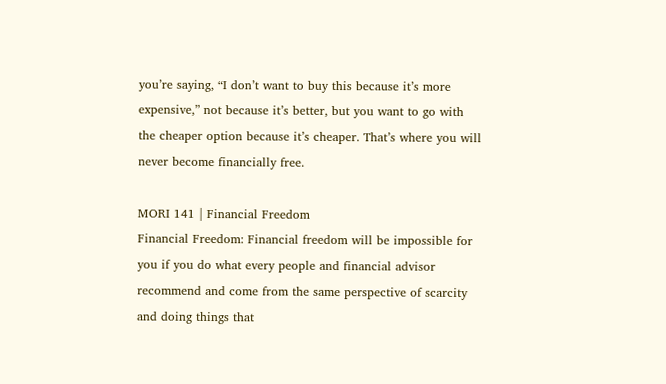you’re saying, “I don’t want to buy this because it’s more expensive,” not because it’s better, but you want to go with the cheaper option because it’s cheaper. That’s where you will never become financially free.

MORI 141 | Financial Freedom
Financial Freedom: Financial freedom will be impossible for you if you do what every people and financial advisor recommend and come from the same perspective of scarcity and doing things that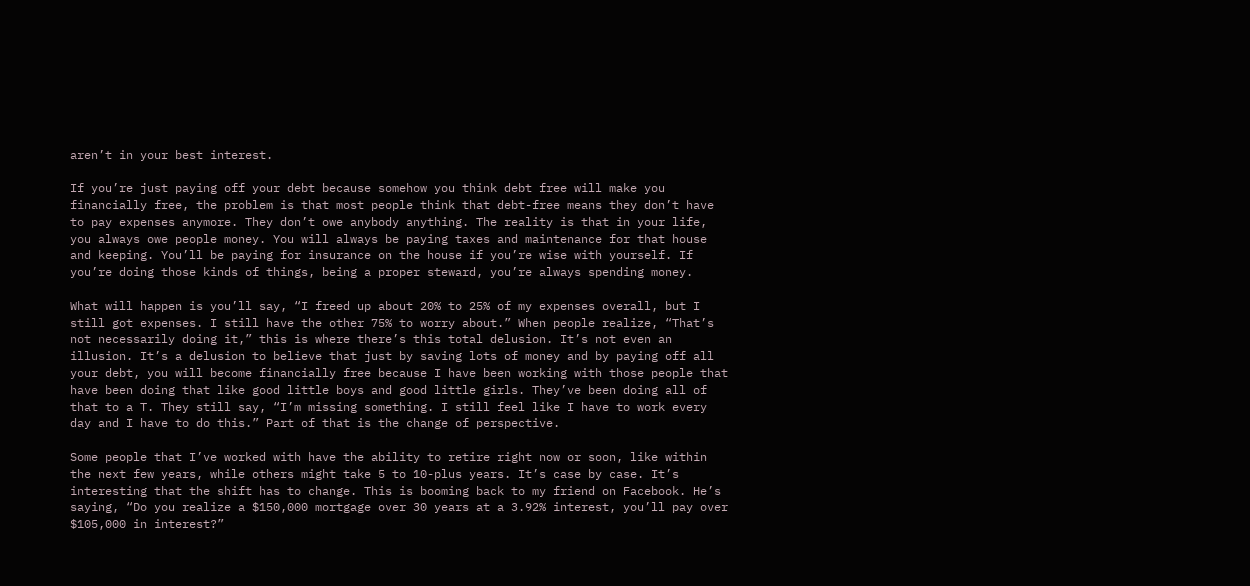aren’t in your best interest.

If you’re just paying off your debt because somehow you think debt free will make you financially free, the problem is that most people think that debt-free means they don’t have to pay expenses anymore. They don’t owe anybody anything. The reality is that in your life, you always owe people money. You will always be paying taxes and maintenance for that house and keeping. You’ll be paying for insurance on the house if you’re wise with yourself. If you’re doing those kinds of things, being a proper steward, you’re always spending money.

What will happen is you’ll say, “I freed up about 20% to 25% of my expenses overall, but I still got expenses. I still have the other 75% to worry about.” When people realize, “That’s not necessarily doing it,” this is where there’s this total delusion. It’s not even an illusion. It’s a delusion to believe that just by saving lots of money and by paying off all your debt, you will become financially free because I have been working with those people that have been doing that like good little boys and good little girls. They’ve been doing all of that to a T. They still say, “I’m missing something. I still feel like I have to work every day and I have to do this.” Part of that is the change of perspective.

Some people that I’ve worked with have the ability to retire right now or soon, like within the next few years, while others might take 5 to 10-plus years. It’s case by case. It’s interesting that the shift has to change. This is booming back to my friend on Facebook. He’s saying, “Do you realize a $150,000 mortgage over 30 years at a 3.92% interest, you’ll pay over $105,000 in interest?”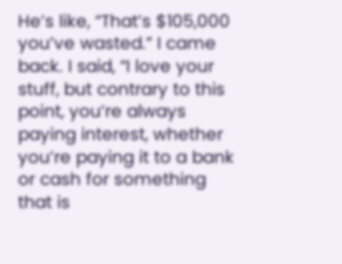He’s like, “That’s $105,000 you’ve wasted.” I came back. I said, “I love your stuff, but contrary to this point, you’re always paying interest, whether you’re paying it to a bank or cash for something that is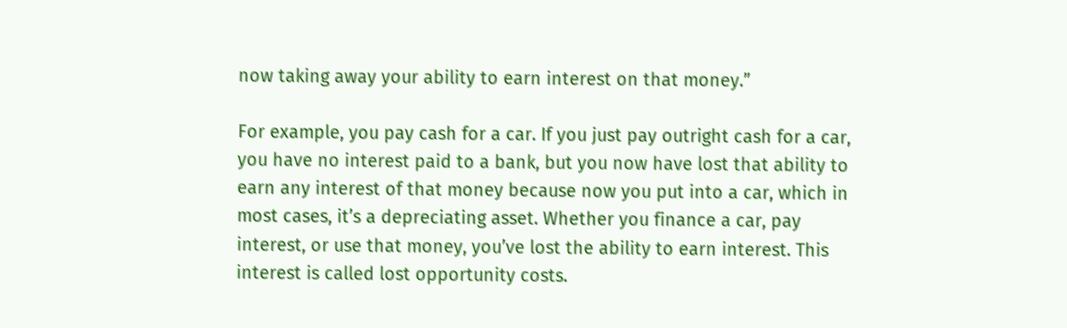now taking away your ability to earn interest on that money.”

For example, you pay cash for a car. If you just pay outright cash for a car, you have no interest paid to a bank, but you now have lost that ability to earn any interest of that money because now you put into a car, which in most cases, it’s a depreciating asset. Whether you finance a car, pay interest, or use that money, you’ve lost the ability to earn interest. This interest is called lost opportunity costs.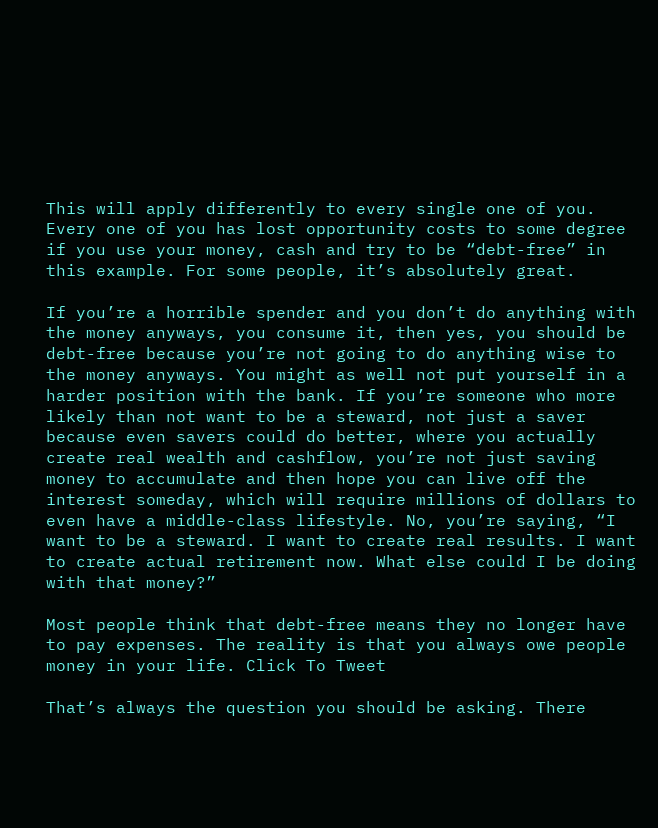This will apply differently to every single one of you. Every one of you has lost opportunity costs to some degree if you use your money, cash and try to be “debt-free” in this example. For some people, it’s absolutely great.

If you’re a horrible spender and you don’t do anything with the money anyways, you consume it, then yes, you should be debt-free because you’re not going to do anything wise to the money anyways. You might as well not put yourself in a harder position with the bank. If you’re someone who more likely than not want to be a steward, not just a saver because even savers could do better, where you actually create real wealth and cashflow, you’re not just saving money to accumulate and then hope you can live off the interest someday, which will require millions of dollars to even have a middle-class lifestyle. No, you’re saying, “I want to be a steward. I want to create real results. I want to create actual retirement now. What else could I be doing with that money?”

Most people think that debt-free means they no longer have to pay expenses. The reality is that you always owe people money in your life. Click To Tweet

That’s always the question you should be asking. There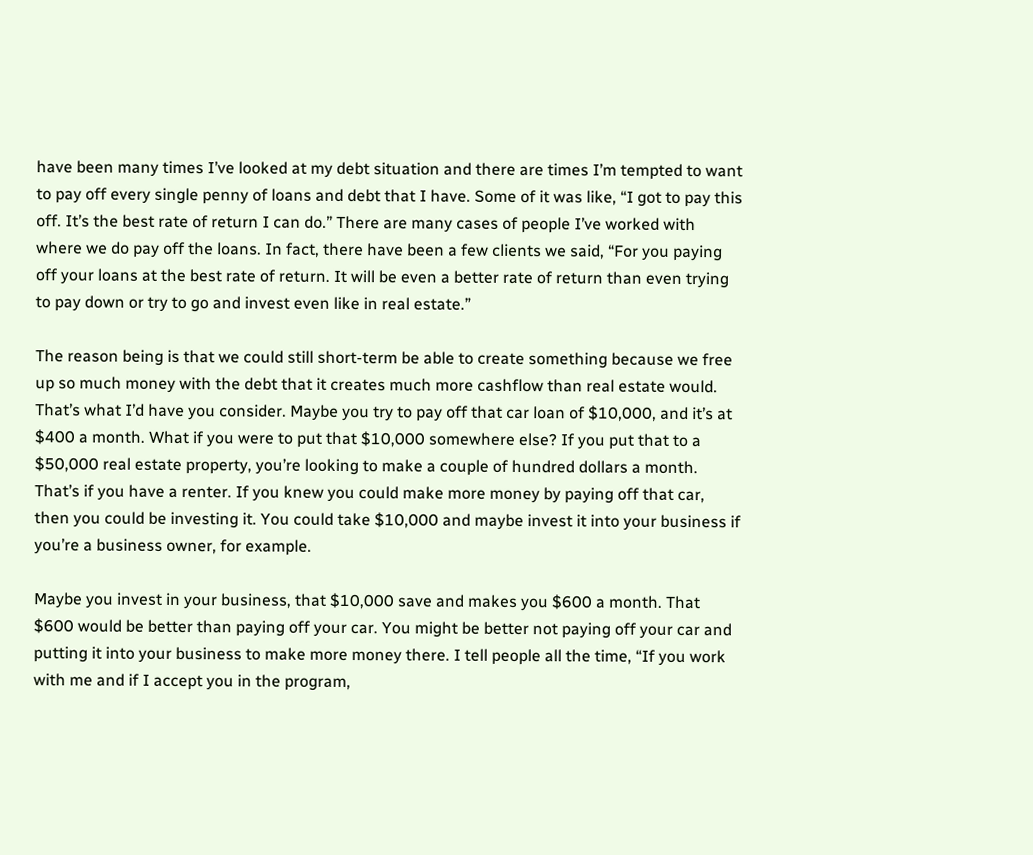have been many times I’ve looked at my debt situation and there are times I’m tempted to want to pay off every single penny of loans and debt that I have. Some of it was like, “I got to pay this off. It’s the best rate of return I can do.” There are many cases of people I’ve worked with where we do pay off the loans. In fact, there have been a few clients we said, “For you paying off your loans at the best rate of return. It will be even a better rate of return than even trying to pay down or try to go and invest even like in real estate.”

The reason being is that we could still short-term be able to create something because we free up so much money with the debt that it creates much more cashflow than real estate would. That’s what I’d have you consider. Maybe you try to pay off that car loan of $10,000, and it’s at $400 a month. What if you were to put that $10,000 somewhere else? If you put that to a $50,000 real estate property, you’re looking to make a couple of hundred dollars a month. That’s if you have a renter. If you knew you could make more money by paying off that car, then you could be investing it. You could take $10,000 and maybe invest it into your business if you’re a business owner, for example.

Maybe you invest in your business, that $10,000 save and makes you $600 a month. That $600 would be better than paying off your car. You might be better not paying off your car and putting it into your business to make more money there. I tell people all the time, “If you work with me and if I accept you in the program,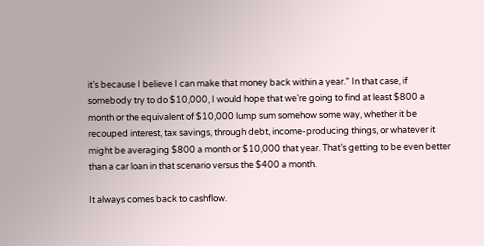it’s because I believe I can make that money back within a year.” In that case, if somebody try to do $10,000, I would hope that we’re going to find at least $800 a month or the equivalent of $10,000 lump sum somehow some way, whether it be recouped interest, tax savings, through debt, income-producing things, or whatever it might be averaging $800 a month or $10,000 that year. That’s getting to be even better than a car loan in that scenario versus the $400 a month.

It always comes back to cashflow.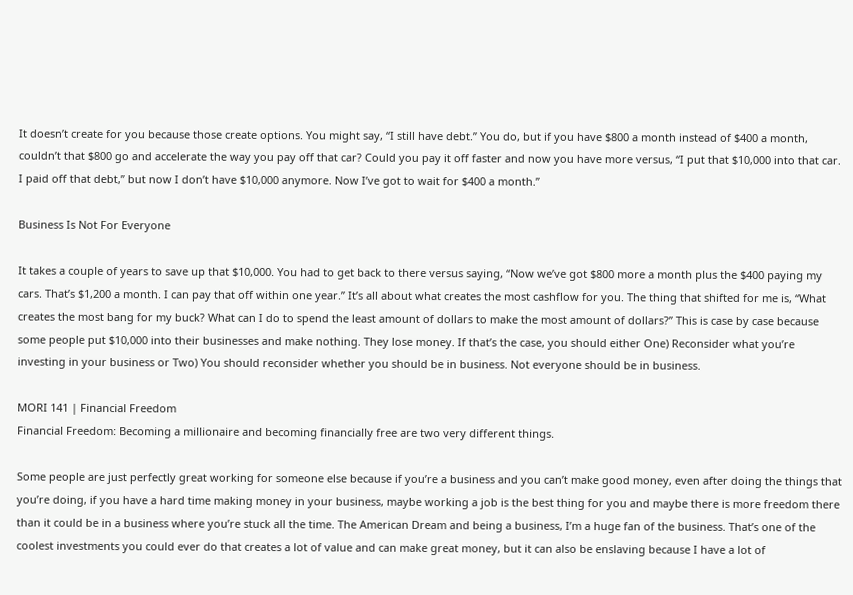It doesn’t create for you because those create options. You might say, “I still have debt.” You do, but if you have $800 a month instead of $400 a month, couldn’t that $800 go and accelerate the way you pay off that car? Could you pay it off faster and now you have more versus, “I put that $10,000 into that car. I paid off that debt,” but now I don’t have $10,000 anymore. Now I’ve got to wait for $400 a month.”

Business Is Not For Everyone

It takes a couple of years to save up that $10,000. You had to get back to there versus saying, “Now we’ve got $800 more a month plus the $400 paying my cars. That’s $1,200 a month. I can pay that off within one year.” It’s all about what creates the most cashflow for you. The thing that shifted for me is, “What creates the most bang for my buck? What can I do to spend the least amount of dollars to make the most amount of dollars?” This is case by case because some people put $10,000 into their businesses and make nothing. They lose money. If that’s the case, you should either One) Reconsider what you’re investing in your business or Two) You should reconsider whether you should be in business. Not everyone should be in business.

MORI 141 | Financial Freedom
Financial Freedom: Becoming a millionaire and becoming financially free are two very different things.

Some people are just perfectly great working for someone else because if you’re a business and you can’t make good money, even after doing the things that you’re doing, if you have a hard time making money in your business, maybe working a job is the best thing for you and maybe there is more freedom there than it could be in a business where you’re stuck all the time. The American Dream and being a business, I’m a huge fan of the business. That’s one of the coolest investments you could ever do that creates a lot of value and can make great money, but it can also be enslaving because I have a lot of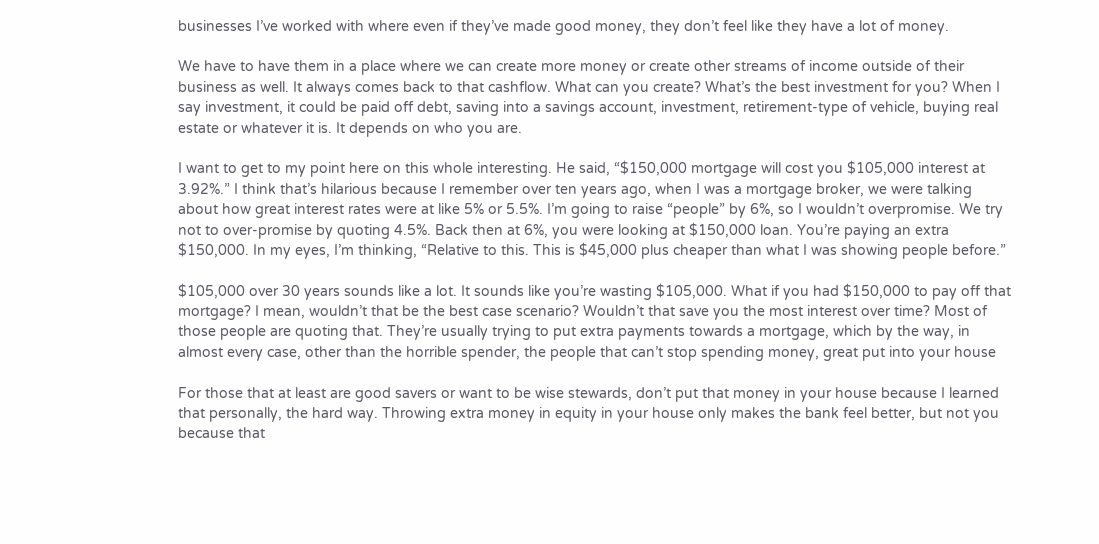businesses I’ve worked with where even if they’ve made good money, they don’t feel like they have a lot of money.

We have to have them in a place where we can create more money or create other streams of income outside of their business as well. It always comes back to that cashflow. What can you create? What’s the best investment for you? When I say investment, it could be paid off debt, saving into a savings account, investment, retirement-type of vehicle, buying real estate or whatever it is. It depends on who you are.

I want to get to my point here on this whole interesting. He said, “$150,000 mortgage will cost you $105,000 interest at 3.92%.” I think that’s hilarious because I remember over ten years ago, when I was a mortgage broker, we were talking about how great interest rates were at like 5% or 5.5%. I’m going to raise “people” by 6%, so I wouldn’t overpromise. We try not to over-promise by quoting 4.5%. Back then at 6%, you were looking at $150,000 loan. You’re paying an extra $150,000. In my eyes, I’m thinking, “Relative to this. This is $45,000 plus cheaper than what I was showing people before.”

$105,000 over 30 years sounds like a lot. It sounds like you’re wasting $105,000. What if you had $150,000 to pay off that mortgage? I mean, wouldn’t that be the best case scenario? Wouldn’t that save you the most interest over time? Most of those people are quoting that. They’re usually trying to put extra payments towards a mortgage, which by the way, in almost every case, other than the horrible spender, the people that can’t stop spending money, great put into your house

For those that at least are good savers or want to be wise stewards, don’t put that money in your house because I learned that personally, the hard way. Throwing extra money in equity in your house only makes the bank feel better, but not you because that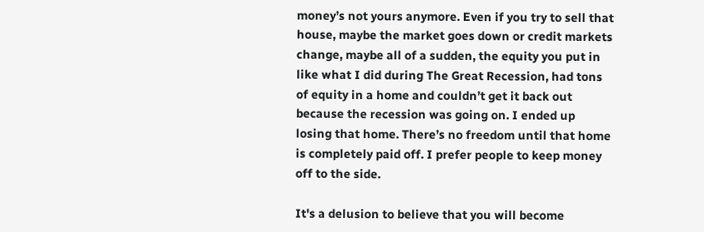money’s not yours anymore. Even if you try to sell that house, maybe the market goes down or credit markets change, maybe all of a sudden, the equity you put in like what I did during The Great Recession, had tons of equity in a home and couldn’t get it back out because the recession was going on. I ended up losing that home. There’s no freedom until that home is completely paid off. I prefer people to keep money off to the side.

It's a delusion to believe that you will become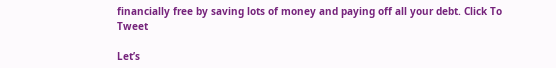financially free by saving lots of money and paying off all your debt. Click To Tweet

Let’s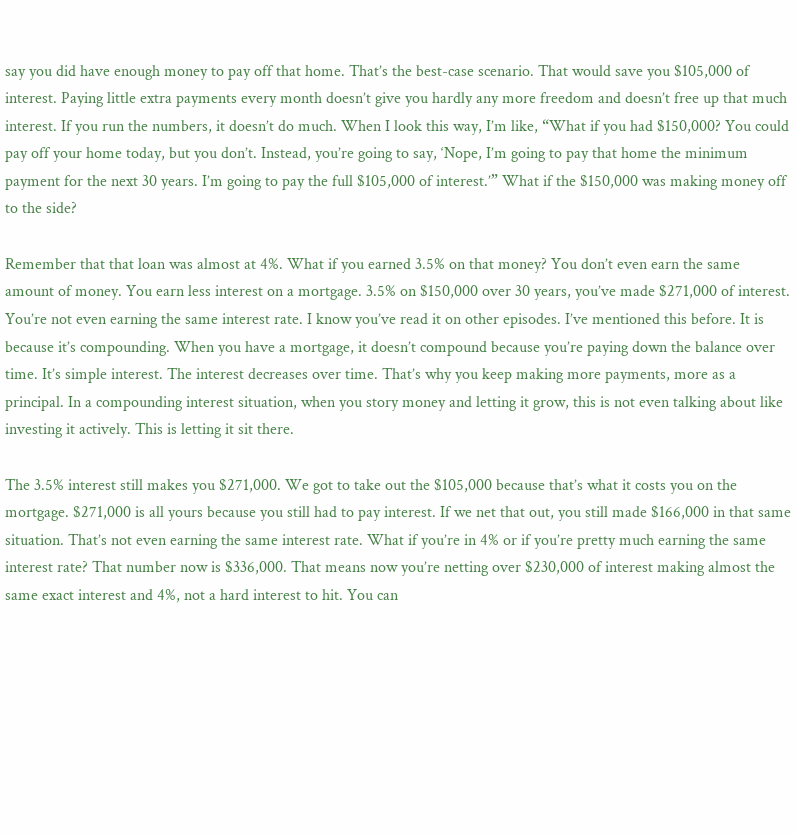say you did have enough money to pay off that home. That’s the best-case scenario. That would save you $105,000 of interest. Paying little extra payments every month doesn’t give you hardly any more freedom and doesn’t free up that much interest. If you run the numbers, it doesn’t do much. When I look this way, I’m like, “What if you had $150,000? You could pay off your home today, but you don’t. Instead, you’re going to say, ‘Nope, I’m going to pay that home the minimum payment for the next 30 years. I’m going to pay the full $105,000 of interest.’” What if the $150,000 was making money off to the side?

Remember that that loan was almost at 4%. What if you earned 3.5% on that money? You don’t even earn the same amount of money. You earn less interest on a mortgage. 3.5% on $150,000 over 30 years, you’ve made $271,000 of interest. You’re not even earning the same interest rate. I know you’ve read it on other episodes. I’ve mentioned this before. It is because it’s compounding. When you have a mortgage, it doesn’t compound because you’re paying down the balance over time. It’s simple interest. The interest decreases over time. That’s why you keep making more payments, more as a principal. In a compounding interest situation, when you story money and letting it grow, this is not even talking about like investing it actively. This is letting it sit there.

The 3.5% interest still makes you $271,000. We got to take out the $105,000 because that’s what it costs you on the mortgage. $271,000 is all yours because you still had to pay interest. If we net that out, you still made $166,000 in that same situation. That’s not even earning the same interest rate. What if you’re in 4% or if you’re pretty much earning the same interest rate? That number now is $336,000. That means now you’re netting over $230,000 of interest making almost the same exact interest and 4%, not a hard interest to hit. You can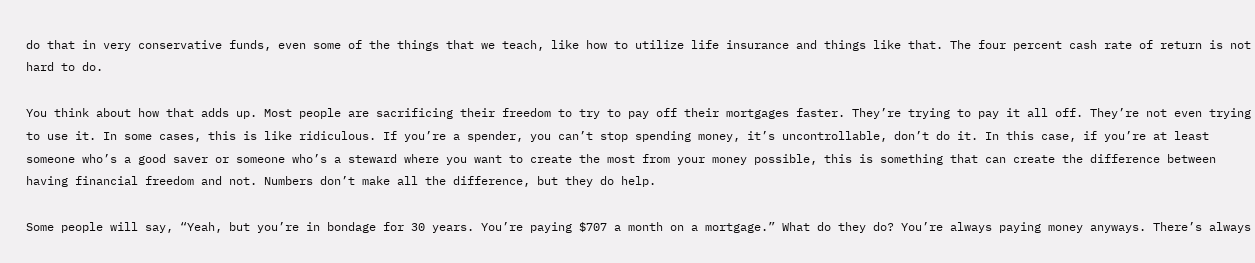do that in very conservative funds, even some of the things that we teach, like how to utilize life insurance and things like that. The four percent cash rate of return is not hard to do.

You think about how that adds up. Most people are sacrificing their freedom to try to pay off their mortgages faster. They’re trying to pay it all off. They’re not even trying to use it. In some cases, this is like ridiculous. If you’re a spender, you can’t stop spending money, it’s uncontrollable, don’t do it. In this case, if you’re at least someone who’s a good saver or someone who’s a steward where you want to create the most from your money possible, this is something that can create the difference between having financial freedom and not. Numbers don’t make all the difference, but they do help.

Some people will say, “Yeah, but you’re in bondage for 30 years. You’re paying $707 a month on a mortgage.” What do they do? You’re always paying money anyways. There’s always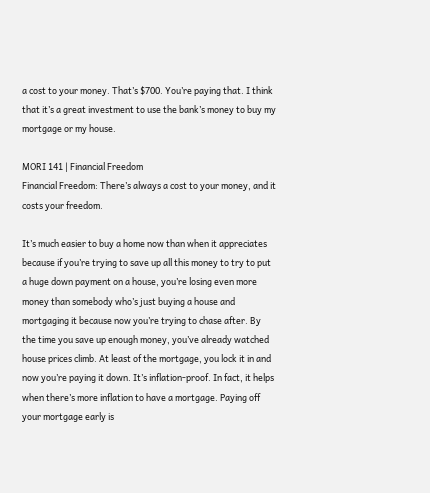a cost to your money. That’s $700. You’re paying that. I think that it’s a great investment to use the bank’s money to buy my mortgage or my house.

MORI 141 | Financial Freedom
Financial Freedom: There’s always a cost to your money, and it costs your freedom.

It’s much easier to buy a home now than when it appreciates because if you’re trying to save up all this money to try to put a huge down payment on a house, you’re losing even more money than somebody who’s just buying a house and mortgaging it because now you’re trying to chase after. By the time you save up enough money, you’ve already watched house prices climb. At least of the mortgage, you lock it in and now you’re paying it down. It’s inflation-proof. In fact, it helps when there’s more inflation to have a mortgage. Paying off your mortgage early is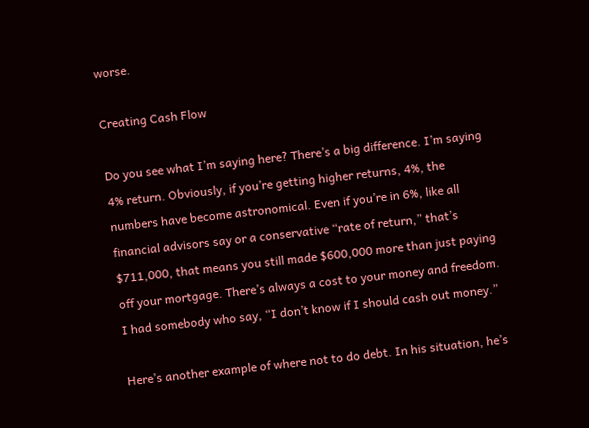worse.

Creating Cash Flow

Do you see what I’m saying here? There’s a big difference. I’m saying 4% return. Obviously, if you’re getting higher returns, 4%, the numbers have become astronomical. Even if you’re in 6%, like all financial advisors say or a conservative “rate of return,” that’s $711,000, that means you still made $600,000 more than just paying off your mortgage. There’s always a cost to your money and freedom. I had somebody who say, “I don’t know if I should cash out money.”

Here’s another example of where not to do debt. In his situation, he’s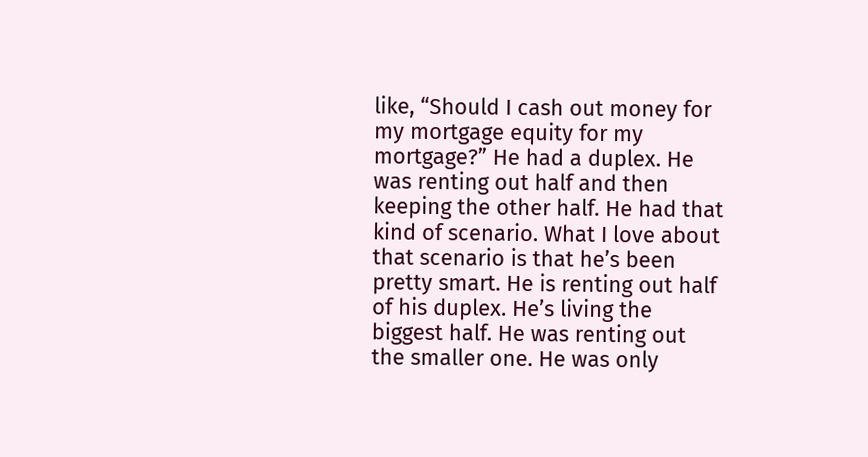like, “Should I cash out money for my mortgage equity for my mortgage?” He had a duplex. He was renting out half and then keeping the other half. He had that kind of scenario. What I love about that scenario is that he’s been pretty smart. He is renting out half of his duplex. He’s living the biggest half. He was renting out the smaller one. He was only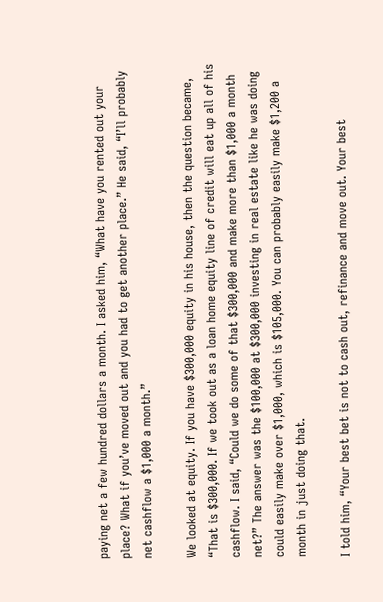paying net a few hundred dollars a month. I asked him, “What have you rented out your place? What if you’ve moved out and you had to get another place.” He said, “I’ll probably net cashflow a $1,000 a month.”

We looked at equity. If you have $300,000 equity in his house, then the question became, “That is $300,000. If we took out as a loan home equity line of credit will eat up all of his cashflow. I said, “Could we do some of that $300,000 and make more than $1,000 a month net?” The answer was the $100,000 at $300,000 investing in real estate like he was doing could easily make over $1,000, which is $105,000. You can probably easily make $1,200 a month in just doing that.

I told him, “Your best bet is not to cash out, refinance and move out. Your best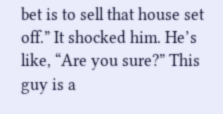bet is to sell that house set off.” It shocked him. He’s like, “Are you sure?” This guy is a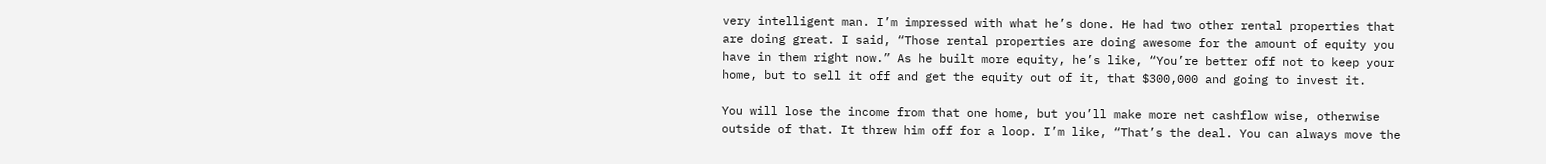very intelligent man. I’m impressed with what he’s done. He had two other rental properties that are doing great. I said, “Those rental properties are doing awesome for the amount of equity you have in them right now.” As he built more equity, he’s like, “You’re better off not to keep your home, but to sell it off and get the equity out of it, that $300,000 and going to invest it.

You will lose the income from that one home, but you’ll make more net cashflow wise, otherwise outside of that. It threw him off for a loop. I’m like, “That’s the deal. You can always move the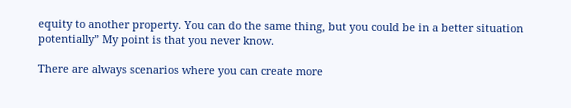equity to another property. You can do the same thing, but you could be in a better situation potentially” My point is that you never know.

There are always scenarios where you can create more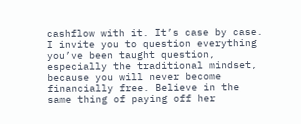cashflow with it. It’s case by case. I invite you to question everything you’ve been taught question, especially the traditional mindset, because you will never become financially free. Believe in the same thing of paying off her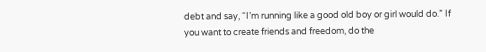debt and say, “I’m running like a good old boy or girl would do.” If you want to create friends and freedom, do the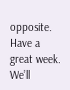opposite. Have a great week. We’ll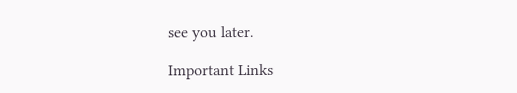see you later.

Important Links